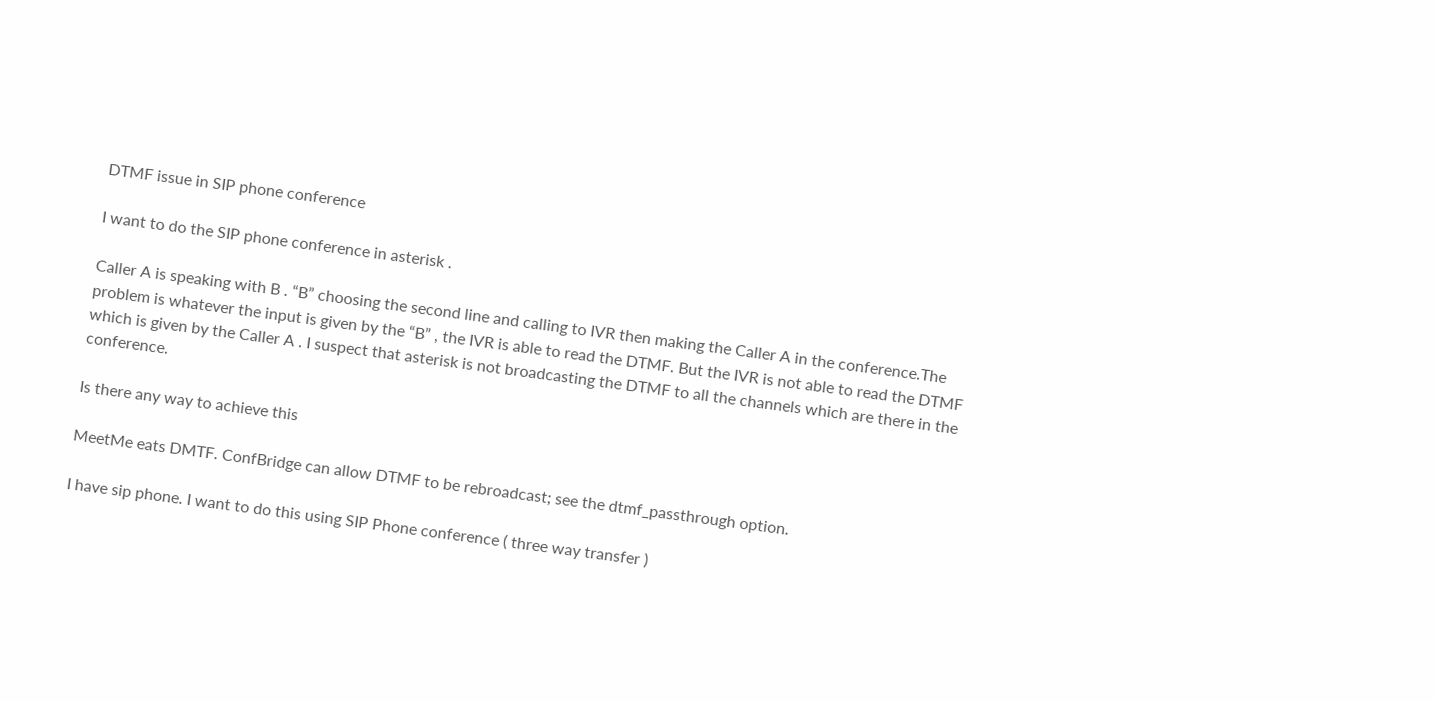DTMF issue in SIP phone conference

I want to do the SIP phone conference in asterisk .

Caller A is speaking with B . “B” choosing the second line and calling to IVR then making the Caller A in the conference.The problem is whatever the input is given by the “B” , the IVR is able to read the DTMF. But the IVR is not able to read the DTMF which is given by the Caller A . I suspect that asterisk is not broadcasting the DTMF to all the channels which are there in the conference.

Is there any way to achieve this

MeetMe eats DMTF. ConfBridge can allow DTMF to be rebroadcast; see the dtmf_passthrough option.

I have sip phone. I want to do this using SIP Phone conference ( three way transfer )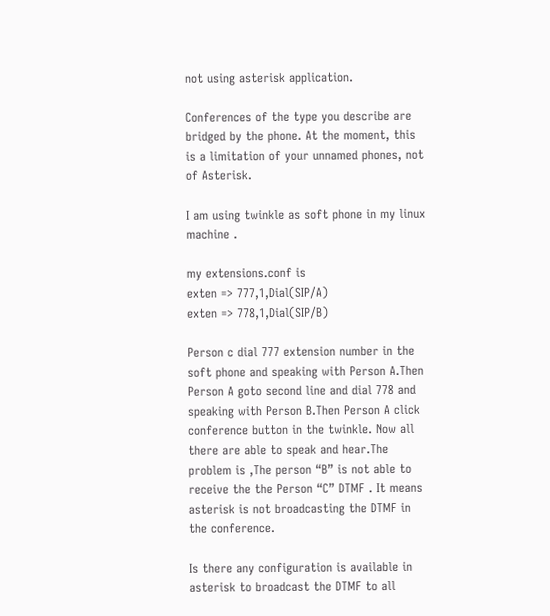not using asterisk application.

Conferences of the type you describe are bridged by the phone. At the moment, this is a limitation of your unnamed phones, not of Asterisk.

I am using twinkle as soft phone in my linux machine .

my extensions.conf is
exten => 777,1,Dial(SIP/A)
exten => 778,1,Dial(SIP/B)

Person c dial 777 extension number in the soft phone and speaking with Person A.Then Person A goto second line and dial 778 and speaking with Person B.Then Person A click conference button in the twinkle. Now all there are able to speak and hear.The problem is ,The person “B” is not able to receive the the Person “C” DTMF . It means asterisk is not broadcasting the DTMF in the conference.

Is there any configuration is available in asterisk to broadcast the DTMF to all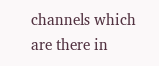channels which are there in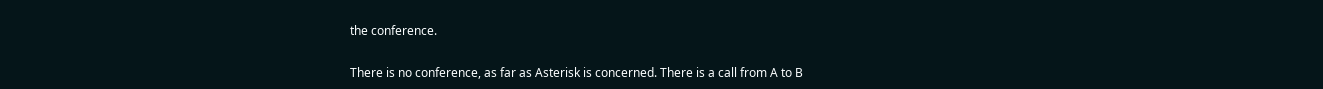the conference.


There is no conference, as far as Asterisk is concerned. There is a call from A to B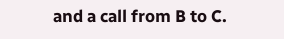and a call from B to C.